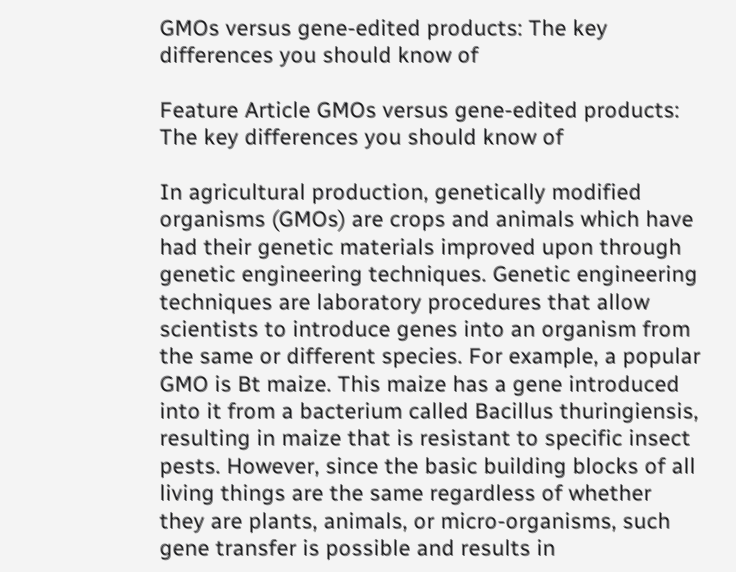GMOs versus gene-edited products: The key differences you should know of

Feature Article GMOs versus gene-edited products: The key differences you should know of

In agricultural production, genetically modified organisms (GMOs) are crops and animals which have had their genetic materials improved upon through genetic engineering techniques. Genetic engineering techniques are laboratory procedures that allow scientists to introduce genes into an organism from the same or different species. For example, a popular GMO is Bt maize. This maize has a gene introduced into it from a bacterium called Bacillus thuringiensis, resulting in maize that is resistant to specific insect pests. However, since the basic building blocks of all living things are the same regardless of whether they are plants, animals, or micro-organisms, such gene transfer is possible and results in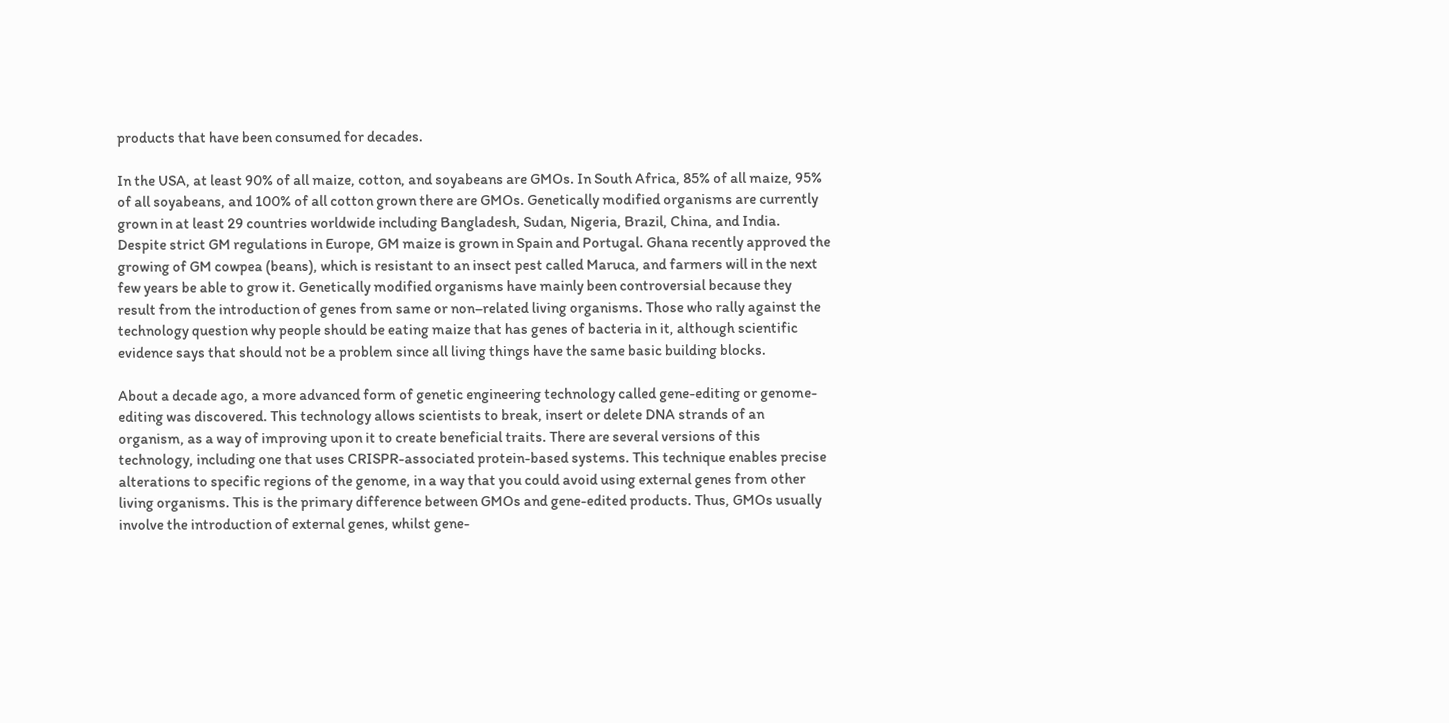products that have been consumed for decades.

In the USA, at least 90% of all maize, cotton, and soyabeans are GMOs. In South Africa, 85% of all maize, 95% of all soyabeans, and 100% of all cotton grown there are GMOs. Genetically modified organisms are currently grown in at least 29 countries worldwide including Bangladesh, Sudan, Nigeria, Brazil, China, and India. Despite strict GM regulations in Europe, GM maize is grown in Spain and Portugal. Ghana recently approved the growing of GM cowpea (beans), which is resistant to an insect pest called Maruca, and farmers will in the next few years be able to grow it. Genetically modified organisms have mainly been controversial because they result from the introduction of genes from same or non–related living organisms. Those who rally against the technology question why people should be eating maize that has genes of bacteria in it, although scientific evidence says that should not be a problem since all living things have the same basic building blocks.

About a decade ago, a more advanced form of genetic engineering technology called gene-editing or genome-editing was discovered. This technology allows scientists to break, insert or delete DNA strands of an organism, as a way of improving upon it to create beneficial traits. There are several versions of this technology, including one that uses CRISPR-associated protein-based systems. This technique enables precise alterations to specific regions of the genome, in a way that you could avoid using external genes from other living organisms. This is the primary difference between GMOs and gene-edited products. Thus, GMOs usually involve the introduction of external genes, whilst gene-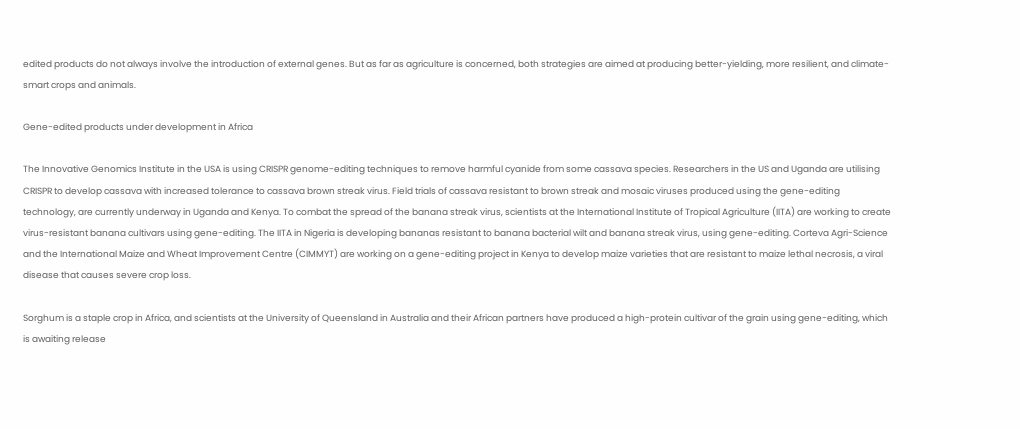edited products do not always involve the introduction of external genes. But as far as agriculture is concerned, both strategies are aimed at producing better-yielding, more resilient, and climate-smart crops and animals.

Gene-edited products under development in Africa

The Innovative Genomics Institute in the USA is using CRISPR genome-editing techniques to remove harmful cyanide from some cassava species. Researchers in the US and Uganda are utilising CRISPR to develop cassava with increased tolerance to cassava brown streak virus. Field trials of cassava resistant to brown streak and mosaic viruses produced using the gene-editing technology, are currently underway in Uganda and Kenya. To combat the spread of the banana streak virus, scientists at the International Institute of Tropical Agriculture (IITA) are working to create virus-resistant banana cultivars using gene-editing. The IITA in Nigeria is developing bananas resistant to banana bacterial wilt and banana streak virus, using gene-editing. Corteva Agri-Science and the International Maize and Wheat Improvement Centre (CIMMYT) are working on a gene-editing project in Kenya to develop maize varieties that are resistant to maize lethal necrosis, a viral disease that causes severe crop loss.

Sorghum is a staple crop in Africa, and scientists at the University of Queensland in Australia and their African partners have produced a high-protein cultivar of the grain using gene-editing, which is awaiting release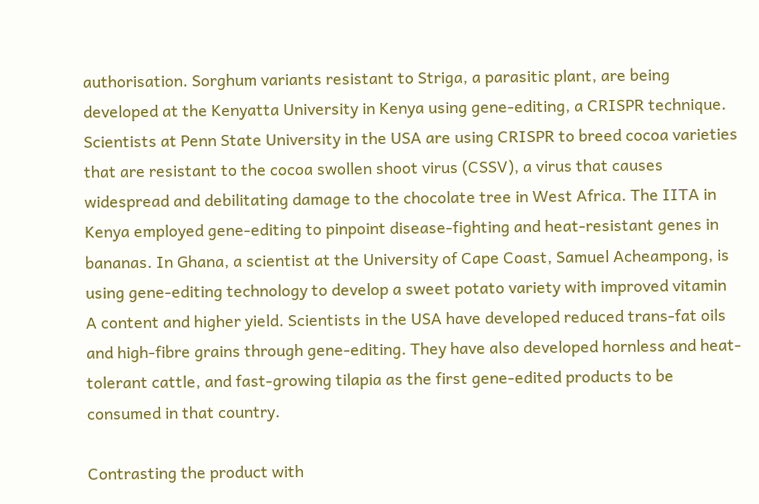authorisation. Sorghum variants resistant to Striga, a parasitic plant, are being developed at the Kenyatta University in Kenya using gene-editing, a CRISPR technique. Scientists at Penn State University in the USA are using CRISPR to breed cocoa varieties that are resistant to the cocoa swollen shoot virus (CSSV), a virus that causes widespread and debilitating damage to the chocolate tree in West Africa. The IITA in Kenya employed gene-editing to pinpoint disease-fighting and heat-resistant genes in bananas. In Ghana, a scientist at the University of Cape Coast, Samuel Acheampong, is using gene-editing technology to develop a sweet potato variety with improved vitamin A content and higher yield. Scientists in the USA have developed reduced trans-fat oils and high-fibre grains through gene-editing. They have also developed hornless and heat-tolerant cattle, and fast-growing tilapia as the first gene-edited products to be consumed in that country.

Contrasting the product with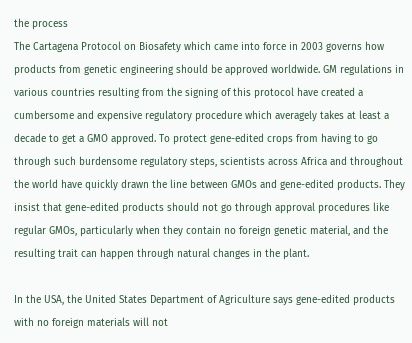the process
The Cartagena Protocol on Biosafety which came into force in 2003 governs how products from genetic engineering should be approved worldwide. GM regulations in various countries resulting from the signing of this protocol have created a cumbersome and expensive regulatory procedure which averagely takes at least a decade to get a GMO approved. To protect gene-edited crops from having to go through such burdensome regulatory steps, scientists across Africa and throughout the world have quickly drawn the line between GMOs and gene-edited products. They insist that gene-edited products should not go through approval procedures like regular GMOs, particularly when they contain no foreign genetic material, and the resulting trait can happen through natural changes in the plant.

In the USA, the United States Department of Agriculture says gene-edited products with no foreign materials will not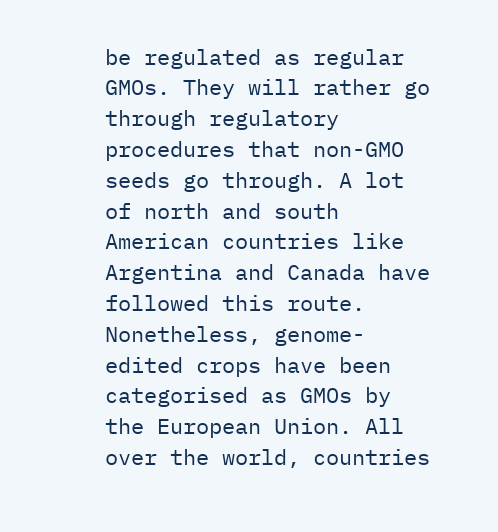be regulated as regular GMOs. They will rather go through regulatory procedures that non-GMO seeds go through. A lot of north and south American countries like Argentina and Canada have followed this route. Nonetheless, genome-edited crops have been categorised as GMOs by the European Union. All over the world, countries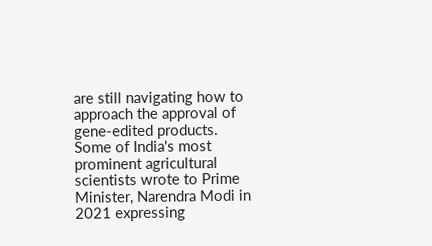are still navigating how to approach the approval of gene-edited products. Some of India's most prominent agricultural scientists wrote to Prime Minister, Narendra Modi in 2021 expressing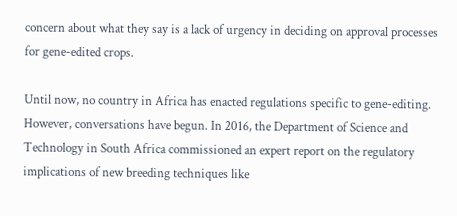concern about what they say is a lack of urgency in deciding on approval processes for gene-edited crops.

Until now, no country in Africa has enacted regulations specific to gene-editing. However, conversations have begun. In 2016, the Department of Science and Technology in South Africa commissioned an expert report on the regulatory implications of new breeding techniques like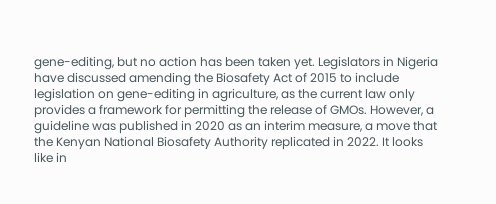gene-editing, but no action has been taken yet. Legislators in Nigeria have discussed amending the Biosafety Act of 2015 to include legislation on gene-editing in agriculture, as the current law only provides a framework for permitting the release of GMOs. However, a guideline was published in 2020 as an interim measure, a move that the Kenyan National Biosafety Authority replicated in 2022. It looks like in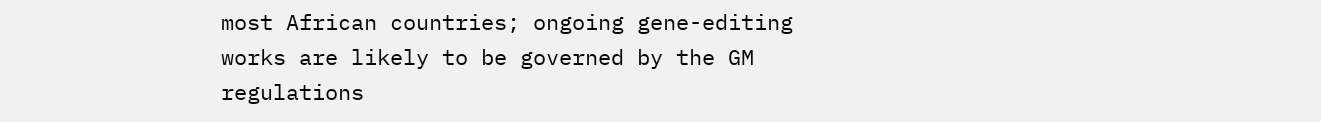most African countries; ongoing gene-editing works are likely to be governed by the GM regulations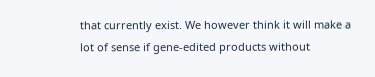that currently exist. We however think it will make a lot of sense if gene-edited products without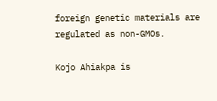foreign genetic materials are regulated as non-GMOs.

Kojo Ahiakpa is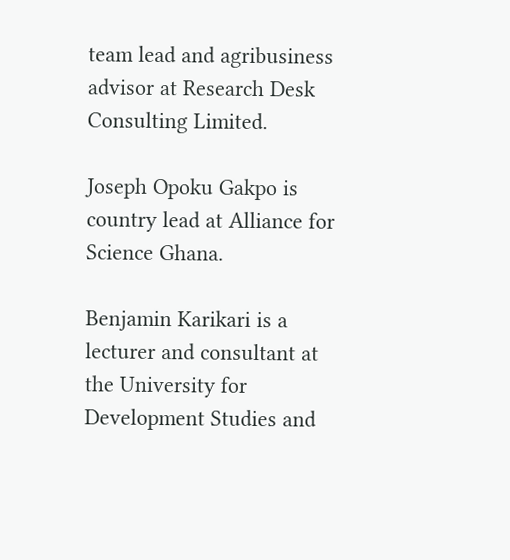team lead and agribusiness advisor at Research Desk Consulting Limited.

Joseph Opoku Gakpo is country lead at Alliance for Science Ghana.

Benjamin Karikari is a lecturer and consultant at the University for Development Studies and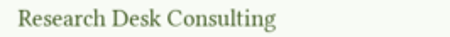Research Desk Consulting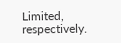Limited, respectively.